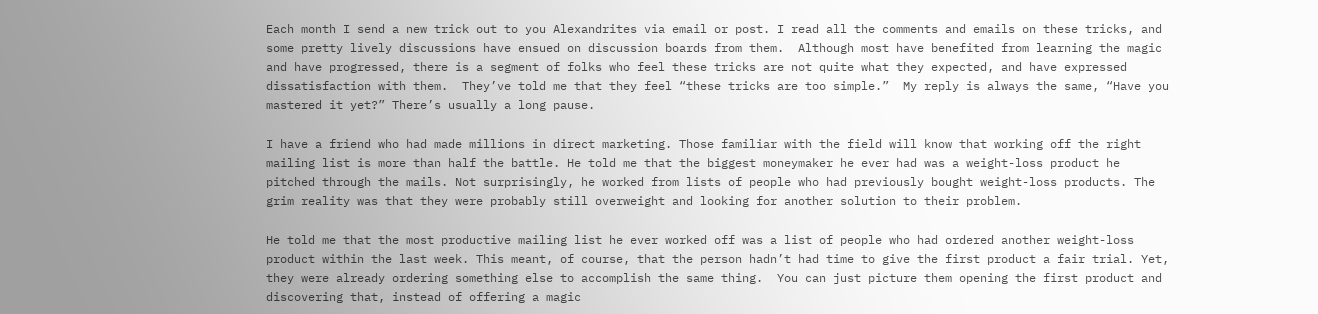Each month I send a new trick out to you Alexandrites via email or post. I read all the comments and emails on these tricks, and some pretty lively discussions have ensued on discussion boards from them.  Although most have benefited from learning the magic and have progressed, there is a segment of folks who feel these tricks are not quite what they expected, and have expressed dissatisfaction with them.  They’ve told me that they feel “these tricks are too simple.”  My reply is always the same, “Have you mastered it yet?” There’s usually a long pause.

I have a friend who had made millions in direct marketing. Those familiar with the field will know that working off the right mailing list is more than half the battle. He told me that the biggest moneymaker he ever had was a weight-loss product he pitched through the mails. Not surprisingly, he worked from lists of people who had previously bought weight-loss products. The grim reality was that they were probably still overweight and looking for another solution to their problem.

He told me that the most productive mailing list he ever worked off was a list of people who had ordered another weight-loss product within the last week. This meant, of course, that the person hadn’t had time to give the first product a fair trial. Yet, they were already ordering something else to accomplish the same thing.  You can just picture them opening the first product and discovering that, instead of offering a magic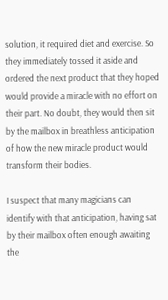solution, it required diet and exercise. So they immediately tossed it aside and ordered the next product that they hoped would provide a miracle with no effort on their part. No doubt, they would then sit by the mailbox in breathless anticipation of how the new miracle product would transform their bodies.

I suspect that many magicians can identify with that anticipation, having sat by their mailbox often enough awaiting the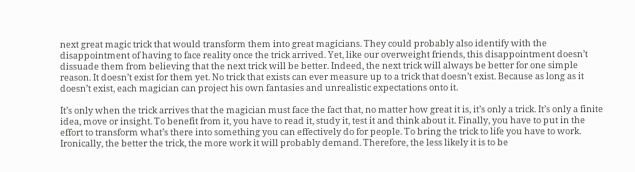next great magic trick that would transform them into great magicians. They could probably also identify with the disappointment of having to face reality once the trick arrived. Yet, like our overweight friends, this disappointment doesn’t dissuade them from believing that the next trick will be better. Indeed, the next trick will always be better for one simple reason. It doesn’t exist for them yet. No trick that exists can ever measure up to a trick that doesn’t exist. Because as long as it doesn’t exist, each magician can project his own fantasies and unrealistic expectations onto it.

It’s only when the trick arrives that the magician must face the fact that, no matter how great it is, it’s only a trick. It’s only a finite idea, move or insight. To benefit from it, you have to read it, study it, test it and think about it. Finally, you have to put in the effort to transform what’s there into something you can effectively do for people. To bring the trick to life you have to work.  Ironically, the better the trick, the more work it will probably demand. Therefore, the less likely it is to be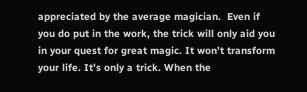appreciated by the average magician.  Even if you do put in the work, the trick will only aid you in your quest for great magic. It won’t transform your life. It’s only a trick. When the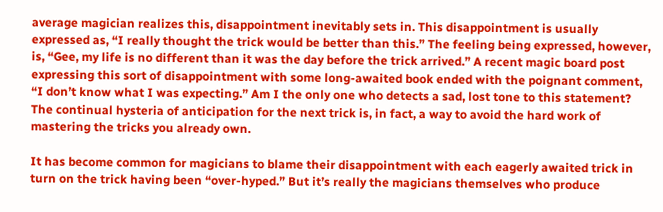average magician realizes this, disappointment inevitably sets in. This disappointment is usually expressed as, “I really thought the trick would be better than this.” The feeling being expressed, however, is, “Gee, my life is no different than it was the day before the trick arrived.” A recent magic board post expressing this sort of disappointment with some long-awaited book ended with the poignant comment, “I don’t know what I was expecting.” Am I the only one who detects a sad, lost tone to this statement? The continual hysteria of anticipation for the next trick is, in fact, a way to avoid the hard work of mastering the tricks you already own.

It has become common for magicians to blame their disappointment with each eagerly awaited trick in turn on the trick having been “over-hyped.” But it’s really the magicians themselves who produce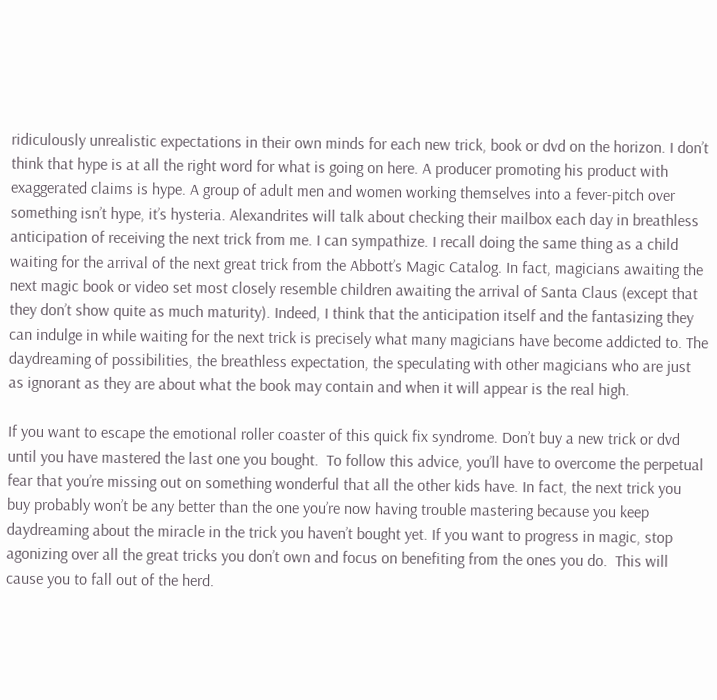ridiculously unrealistic expectations in their own minds for each new trick, book or dvd on the horizon. I don’t think that hype is at all the right word for what is going on here. A producer promoting his product with exaggerated claims is hype. A group of adult men and women working themselves into a fever-pitch over something isn’t hype, it’s hysteria. Alexandrites will talk about checking their mailbox each day in breathless anticipation of receiving the next trick from me. I can sympathize. I recall doing the same thing as a child waiting for the arrival of the next great trick from the Abbott’s Magic Catalog. In fact, magicians awaiting the next magic book or video set most closely resemble children awaiting the arrival of Santa Claus (except that they don’t show quite as much maturity). Indeed, I think that the anticipation itself and the fantasizing they can indulge in while waiting for the next trick is precisely what many magicians have become addicted to. The daydreaming of possibilities, the breathless expectation, the speculating with other magicians who are just as ignorant as they are about what the book may contain and when it will appear is the real high.

If you want to escape the emotional roller coaster of this quick fix syndrome. Don’t buy a new trick or dvd until you have mastered the last one you bought.  To follow this advice, you’ll have to overcome the perpetual fear that you’re missing out on something wonderful that all the other kids have. In fact, the next trick you buy probably won’t be any better than the one you’re now having trouble mastering because you keep daydreaming about the miracle in the trick you haven’t bought yet. If you want to progress in magic, stop agonizing over all the great tricks you don’t own and focus on benefiting from the ones you do.  This will cause you to fall out of the herd.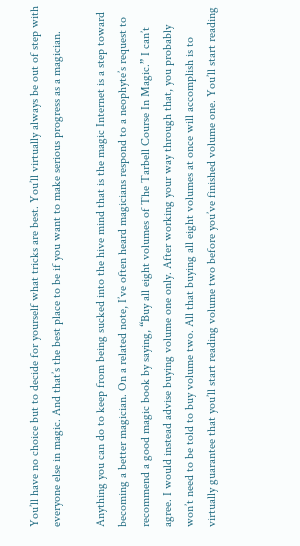You’ll have no choice but to decide for yourself what tricks are best. You’ll virtually always be out of step with everyone else in magic. And that’s the best place to be if you want to make serious progress as a magician.

Anything you can do to keep from being sucked into the hive mind that is the magic Internet is a step toward becoming a better magician. On a related note, I’ve often heard magicians respond to a neophyte’s request to recommend a good magic book by saying, “Buy all eight volumes of The Tarbell Course In Magic.” I can’t agree. I would instead advise buying volume one only. After working your way through that, you probably won’t need to be told to buy volume two. All that buying all eight volumes at once will accomplish is to virtually guarantee that you’ll start reading volume two before you’ve finished volume one. You’ll start reading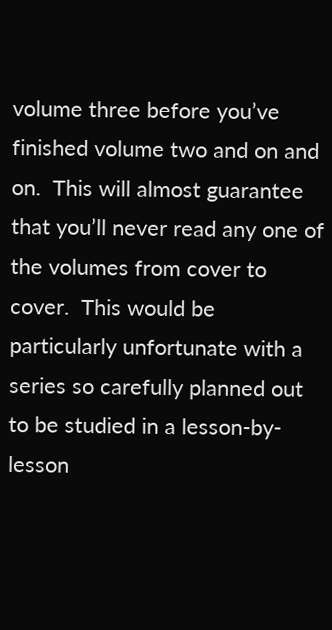volume three before you’ve finished volume two and on and on.  This will almost guarantee that you’ll never read any one of the volumes from cover to cover.  This would be particularly unfortunate with a series so carefully planned out to be studied in a lesson-by-lesson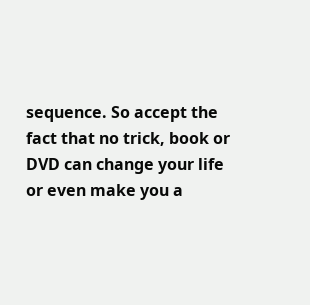sequence. So accept the fact that no trick, book or DVD can change your life or even make you a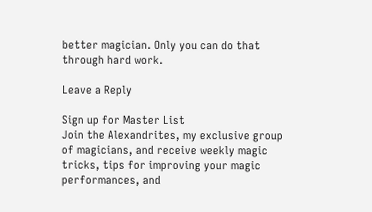better magician. Only you can do that through hard work.

Leave a Reply

Sign up for Master List
Join the Alexandrites, my exclusive group of magicians, and receive weekly magic tricks, tips for improving your magic performances, and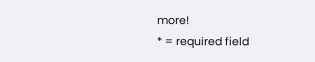more!
* = required field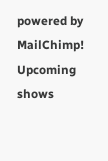powered by MailChimp!
Upcoming shows